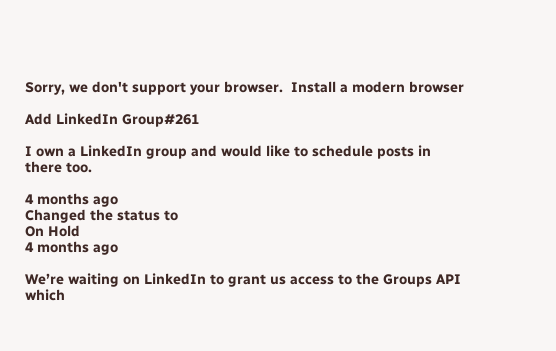Sorry, we don't support your browser.  Install a modern browser

Add LinkedIn Group#261

I own a LinkedIn group and would like to schedule posts in there too.

4 months ago
Changed the status to
On Hold
4 months ago

We’re waiting on LinkedIn to grant us access to the Groups API which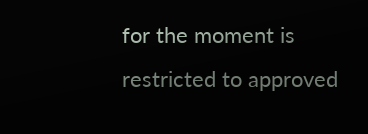for the moment is restricted to approved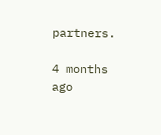partners.

4 months ago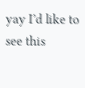yay I’d like to see this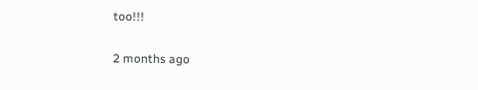too!!!

2 months ago